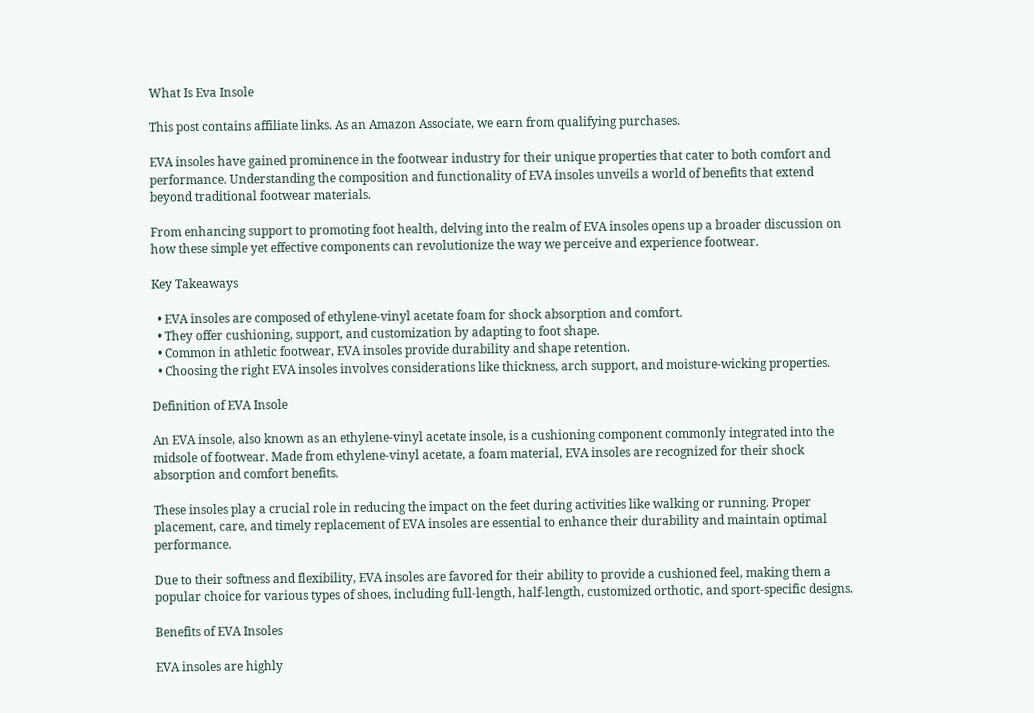What Is Eva Insole

This post contains affiliate links. As an Amazon Associate, we earn from qualifying purchases.

EVA insoles have gained prominence in the footwear industry for their unique properties that cater to both comfort and performance. Understanding the composition and functionality of EVA insoles unveils a world of benefits that extend beyond traditional footwear materials.

From enhancing support to promoting foot health, delving into the realm of EVA insoles opens up a broader discussion on how these simple yet effective components can revolutionize the way we perceive and experience footwear.

Key Takeaways

  • EVA insoles are composed of ethylene-vinyl acetate foam for shock absorption and comfort.
  • They offer cushioning, support, and customization by adapting to foot shape.
  • Common in athletic footwear, EVA insoles provide durability and shape retention.
  • Choosing the right EVA insoles involves considerations like thickness, arch support, and moisture-wicking properties.

Definition of EVA Insole

An EVA insole, also known as an ethylene-vinyl acetate insole, is a cushioning component commonly integrated into the midsole of footwear. Made from ethylene-vinyl acetate, a foam material, EVA insoles are recognized for their shock absorption and comfort benefits.

These insoles play a crucial role in reducing the impact on the feet during activities like walking or running. Proper placement, care, and timely replacement of EVA insoles are essential to enhance their durability and maintain optimal performance.

Due to their softness and flexibility, EVA insoles are favored for their ability to provide a cushioned feel, making them a popular choice for various types of shoes, including full-length, half-length, customized orthotic, and sport-specific designs.

Benefits of EVA Insoles

EVA insoles are highly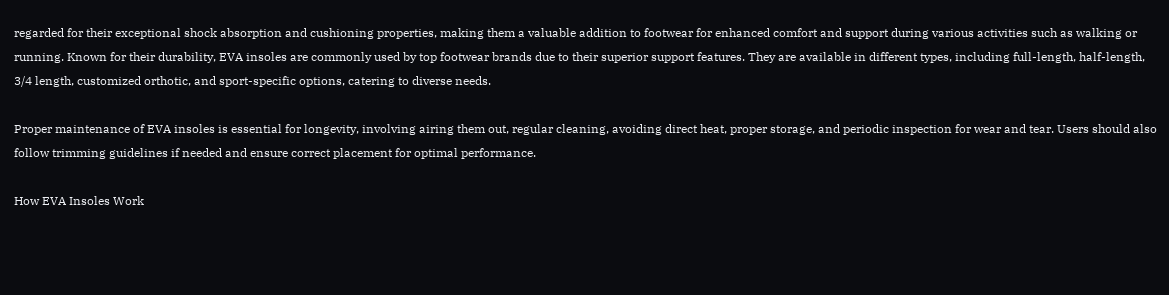regarded for their exceptional shock absorption and cushioning properties, making them a valuable addition to footwear for enhanced comfort and support during various activities such as walking or running. Known for their durability, EVA insoles are commonly used by top footwear brands due to their superior support features. They are available in different types, including full-length, half-length, 3/4 length, customized orthotic, and sport-specific options, catering to diverse needs.

Proper maintenance of EVA insoles is essential for longevity, involving airing them out, regular cleaning, avoiding direct heat, proper storage, and periodic inspection for wear and tear. Users should also follow trimming guidelines if needed and ensure correct placement for optimal performance.

How EVA Insoles Work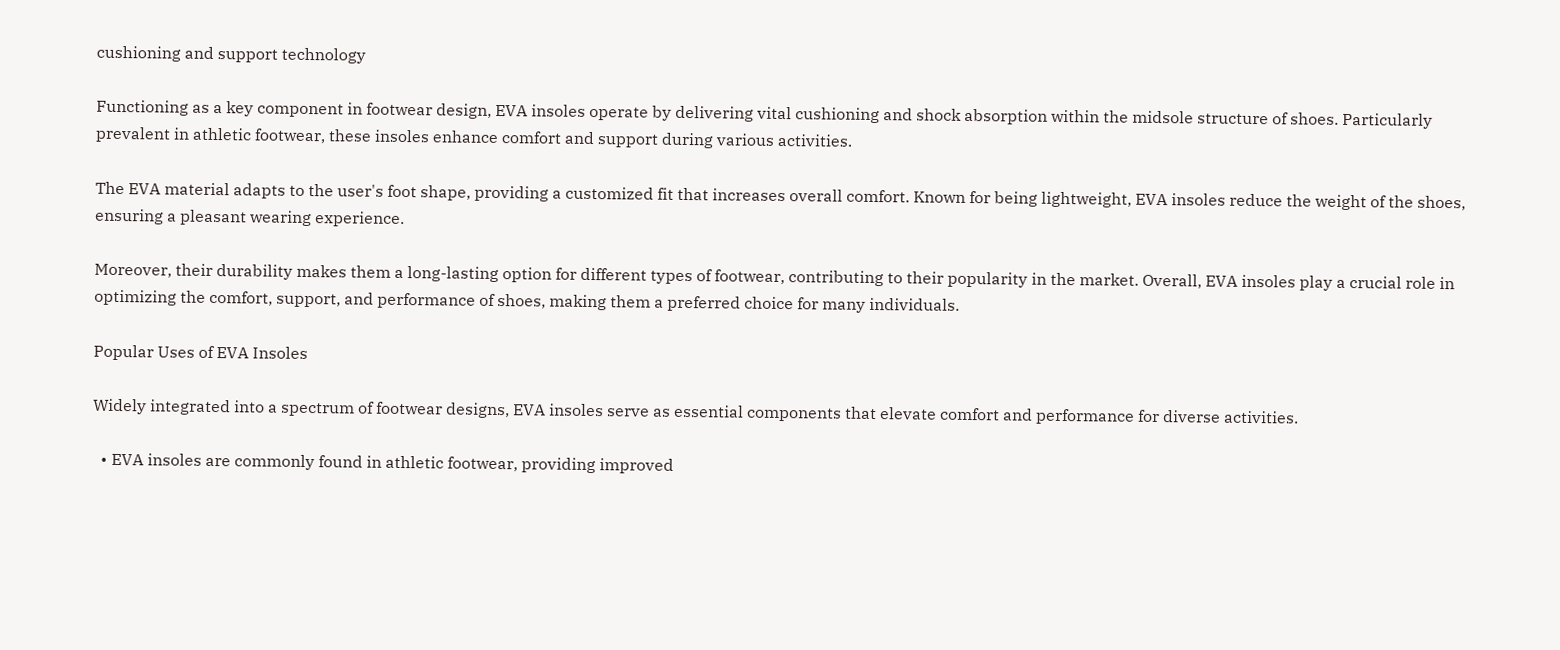cushioning and support technology

Functioning as a key component in footwear design, EVA insoles operate by delivering vital cushioning and shock absorption within the midsole structure of shoes. Particularly prevalent in athletic footwear, these insoles enhance comfort and support during various activities.

The EVA material adapts to the user's foot shape, providing a customized fit that increases overall comfort. Known for being lightweight, EVA insoles reduce the weight of the shoes, ensuring a pleasant wearing experience.

Moreover, their durability makes them a long-lasting option for different types of footwear, contributing to their popularity in the market. Overall, EVA insoles play a crucial role in optimizing the comfort, support, and performance of shoes, making them a preferred choice for many individuals.

Popular Uses of EVA Insoles

Widely integrated into a spectrum of footwear designs, EVA insoles serve as essential components that elevate comfort and performance for diverse activities.

  • EVA insoles are commonly found in athletic footwear, providing improved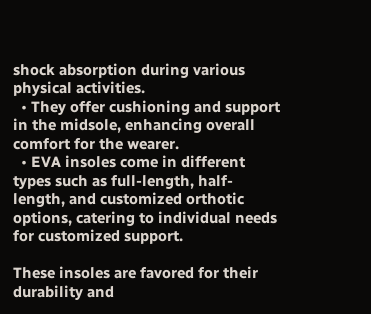shock absorption during various physical activities.
  • They offer cushioning and support in the midsole, enhancing overall comfort for the wearer.
  • EVA insoles come in different types such as full-length, half-length, and customized orthotic options, catering to individual needs for customized support.

These insoles are favored for their durability and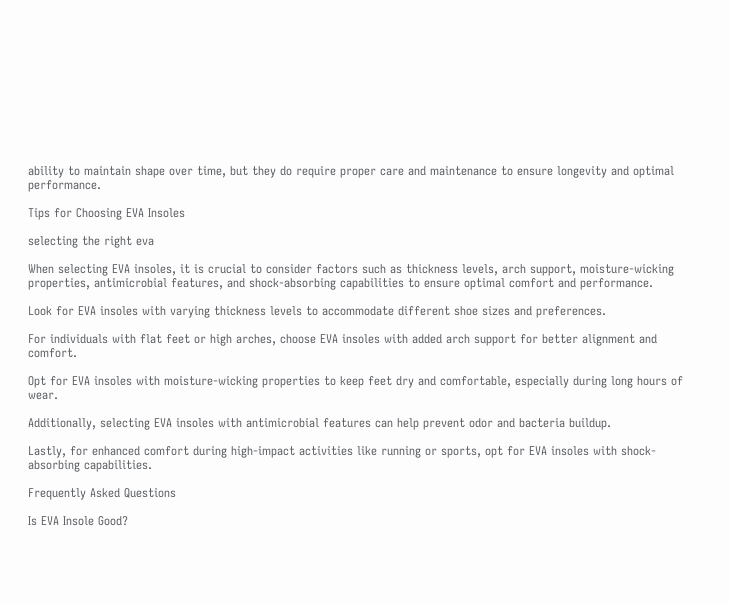ability to maintain shape over time, but they do require proper care and maintenance to ensure longevity and optimal performance.

Tips for Choosing EVA Insoles

selecting the right eva

When selecting EVA insoles, it is crucial to consider factors such as thickness levels, arch support, moisture-wicking properties, antimicrobial features, and shock-absorbing capabilities to ensure optimal comfort and performance.

Look for EVA insoles with varying thickness levels to accommodate different shoe sizes and preferences.

For individuals with flat feet or high arches, choose EVA insoles with added arch support for better alignment and comfort.

Opt for EVA insoles with moisture-wicking properties to keep feet dry and comfortable, especially during long hours of wear.

Additionally, selecting EVA insoles with antimicrobial features can help prevent odor and bacteria buildup.

Lastly, for enhanced comfort during high-impact activities like running or sports, opt for EVA insoles with shock-absorbing capabilities.

Frequently Asked Questions

Is EVA Insole Good?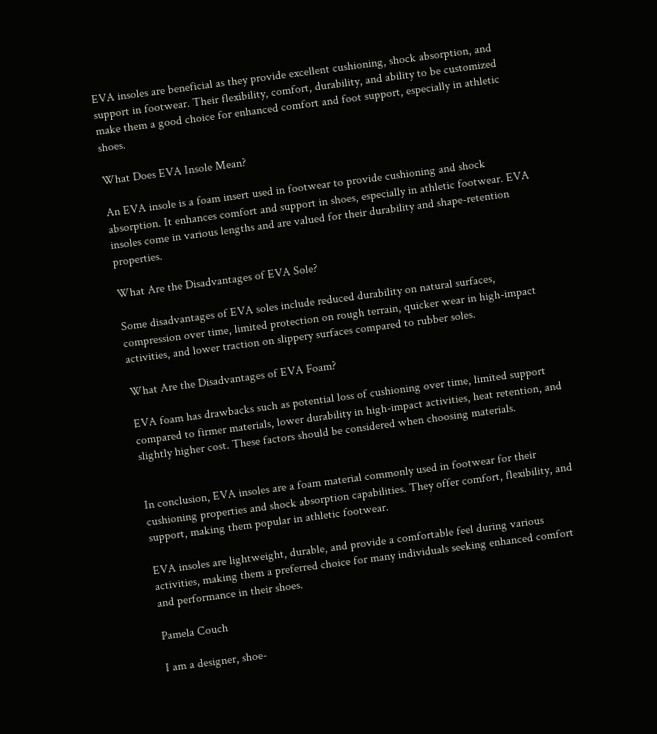EVA insoles are beneficial as they provide excellent cushioning, shock absorption, and support in footwear. Their flexibility, comfort, durability, and ability to be customized make them a good choice for enhanced comfort and foot support, especially in athletic shoes.

What Does EVA Insole Mean?

An EVA insole is a foam insert used in footwear to provide cushioning and shock absorption. It enhances comfort and support in shoes, especially in athletic footwear. EVA insoles come in various lengths and are valued for their durability and shape-retention properties.

What Are the Disadvantages of EVA Sole?

Some disadvantages of EVA soles include reduced durability on natural surfaces, compression over time, limited protection on rough terrain, quicker wear in high-impact activities, and lower traction on slippery surfaces compared to rubber soles.

What Are the Disadvantages of EVA Foam?

EVA foam has drawbacks such as potential loss of cushioning over time, limited support compared to firmer materials, lower durability in high-impact activities, heat retention, and slightly higher cost. These factors should be considered when choosing materials.


In conclusion, EVA insoles are a foam material commonly used in footwear for their cushioning properties and shock absorption capabilities. They offer comfort, flexibility, and support, making them popular in athletic footwear.

EVA insoles are lightweight, durable, and provide a comfortable feel during various activities, making them a preferred choice for many individuals seeking enhanced comfort and performance in their shoes.

Pamela Couch

I am a designer, shoe-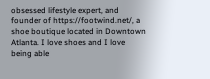obsessed lifestyle expert, and founder of https://footwind.net/, a shoe boutique located in Downtown Atlanta. I love shoes and I love being able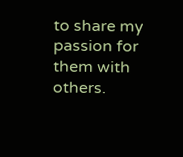to share my passion for them with others.